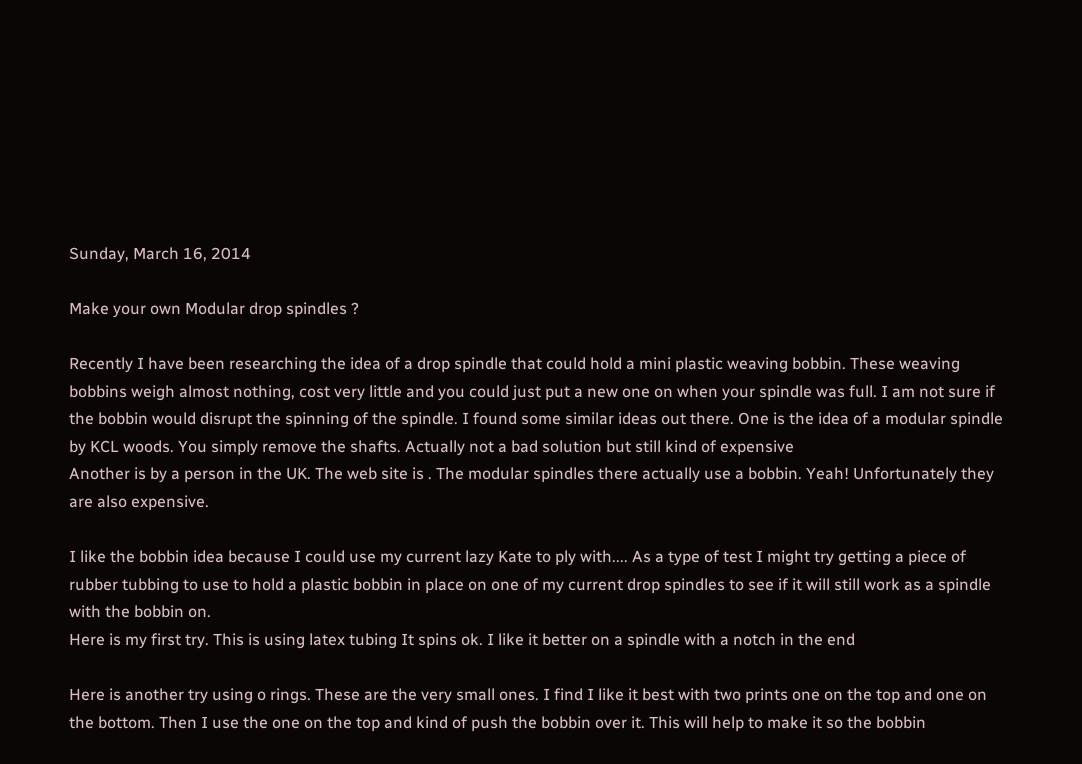Sunday, March 16, 2014

Make your own Modular drop spindles ?

Recently I have been researching the idea of a drop spindle that could hold a mini plastic weaving bobbin. These weaving bobbins weigh almost nothing, cost very little and you could just put a new one on when your spindle was full. I am not sure if the bobbin would disrupt the spinning of the spindle. I found some similar ideas out there. One is the idea of a modular spindle by KCL woods. You simply remove the shafts. Actually not a bad solution but still kind of expensive
Another is by a person in the UK. The web site is . The modular spindles there actually use a bobbin. Yeah! Unfortunately they are also expensive.

I like the bobbin idea because I could use my current lazy Kate to ply with.... As a type of test I might try getting a piece of rubber tubbing to use to hold a plastic bobbin in place on one of my current drop spindles to see if it will still work as a spindle with the bobbin on.
Here is my first try. This is using latex tubing It spins ok. I like it better on a spindle with a notch in the end

Here is another try using o rings. These are the very small ones. I find I like it best with two prints one on the top and one on the bottom. Then I use the one on the top and kind of push the bobbin over it. This will help to make it so the bobbin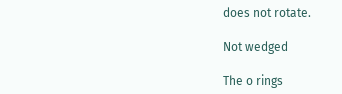does not rotate.

Not wedged

The o rings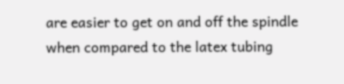are easier to get on and off the spindle when compared to the latex tubing